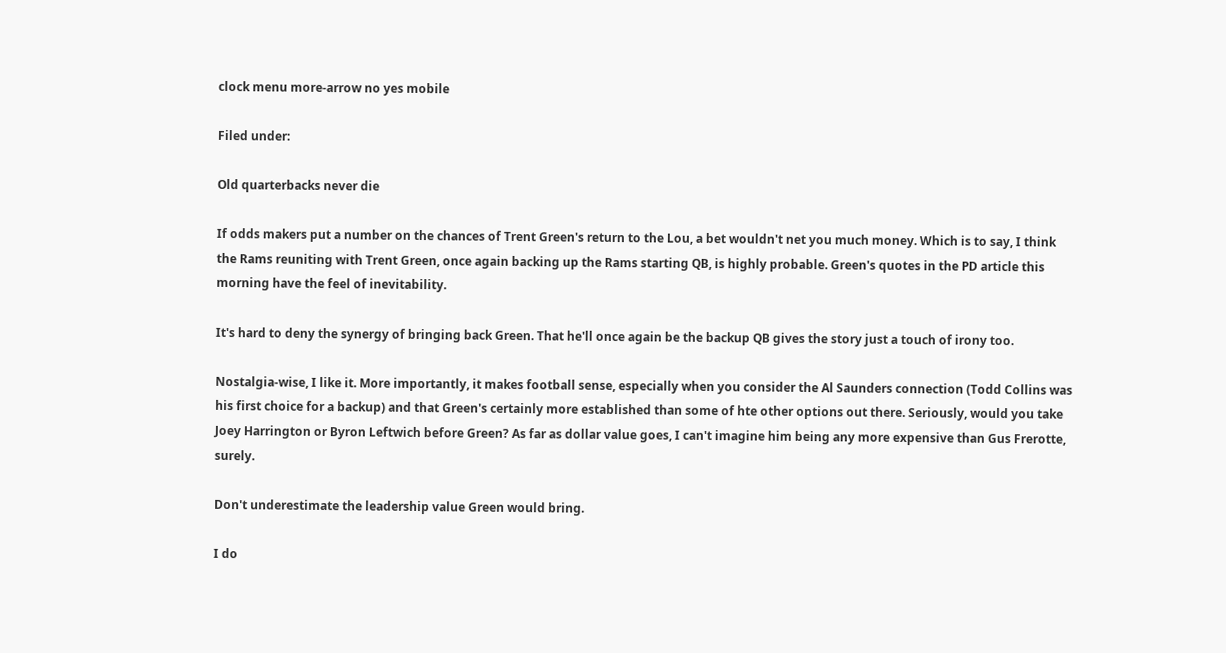clock menu more-arrow no yes mobile

Filed under:

Old quarterbacks never die

If odds makers put a number on the chances of Trent Green's return to the Lou, a bet wouldn't net you much money. Which is to say, I think the Rams reuniting with Trent Green, once again backing up the Rams starting QB, is highly probable. Green's quotes in the PD article this morning have the feel of inevitability.

It's hard to deny the synergy of bringing back Green. That he'll once again be the backup QB gives the story just a touch of irony too.

Nostalgia-wise, I like it. More importantly, it makes football sense, especially when you consider the Al Saunders connection (Todd Collins was his first choice for a backup) and that Green's certainly more established than some of hte other options out there. Seriously, would you take Joey Harrington or Byron Leftwich before Green? As far as dollar value goes, I can't imagine him being any more expensive than Gus Frerotte, surely.

Don't underestimate the leadership value Green would bring.

I do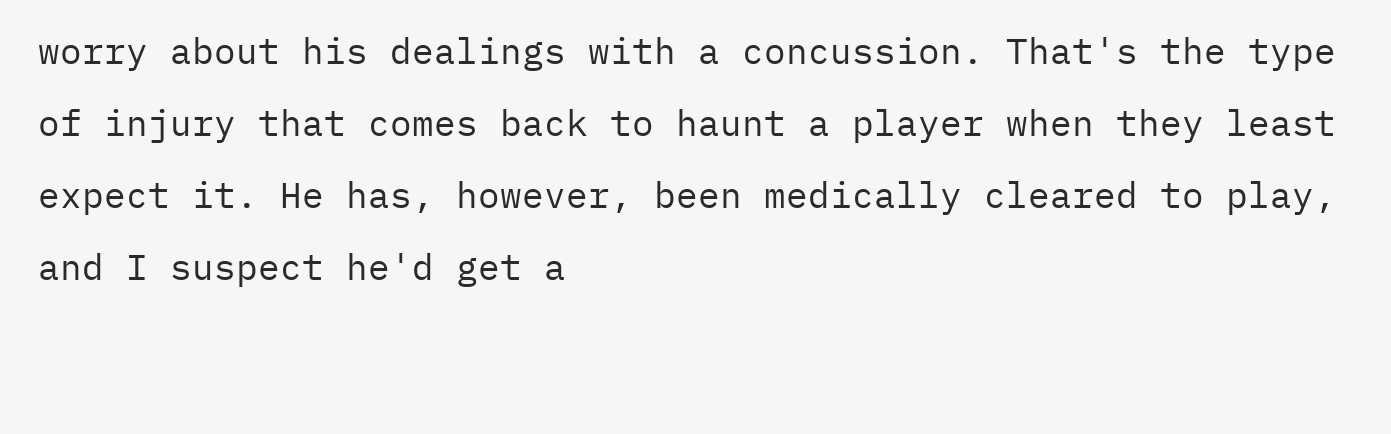worry about his dealings with a concussion. That's the type of injury that comes back to haunt a player when they least expect it. He has, however, been medically cleared to play, and I suspect he'd get a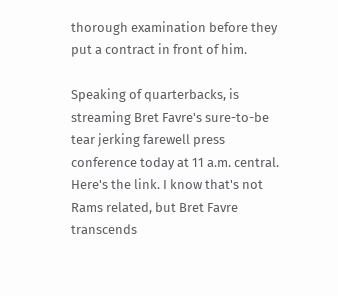thorough examination before they put a contract in front of him.

Speaking of quarterbacks, is streaming Bret Favre's sure-to-be tear jerking farewell press conference today at 11 a.m. central. Here's the link. I know that's not Rams related, but Bret Favre transcends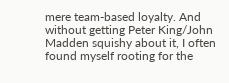mere team-based loyalty. And without getting Peter King/John Madden squishy about it, I often found myself rooting for the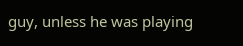guy, unless he was playing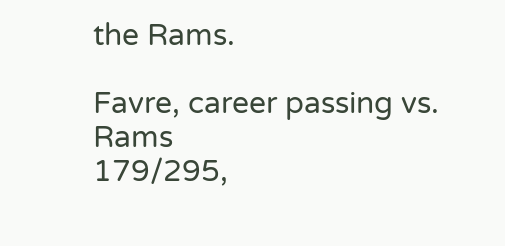the Rams.

Favre, career passing vs. Rams
179/295,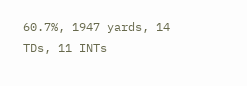60.7%, 1947 yards, 14 TDs, 11 INTs